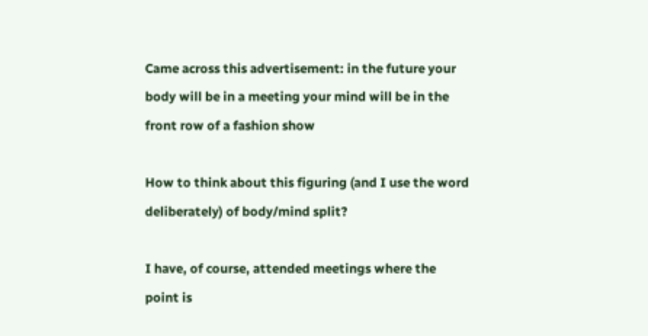Came across this advertisement: in the future your body will be in a meeting your mind will be in the front row of a fashion show

How to think about this figuring (and I use the word deliberately) of body/mind split?

I have, of course, attended meetings where the point is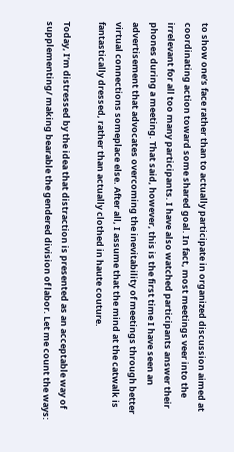to show one’s face rather than to actually participate in organized discussion aimed at coordinating action toward some shared goal. In fact, most meetings veer into the irrelevant for all too many participants. I have also watched participants answer their phones during a meeting. That said, however, this is the first time I have seen an advertisement that advocates overcoming the inevitability of meetings through better virtual connections someplace else. After all, I assume that the mind at the catwalk is fantastically dressed, rather than actually clothed in haute couture.

Today, I’m distressed by the idea that distraction is presented as an acceptable way of supplementing/ making bearable the gendered division of labor. Let me count the ways: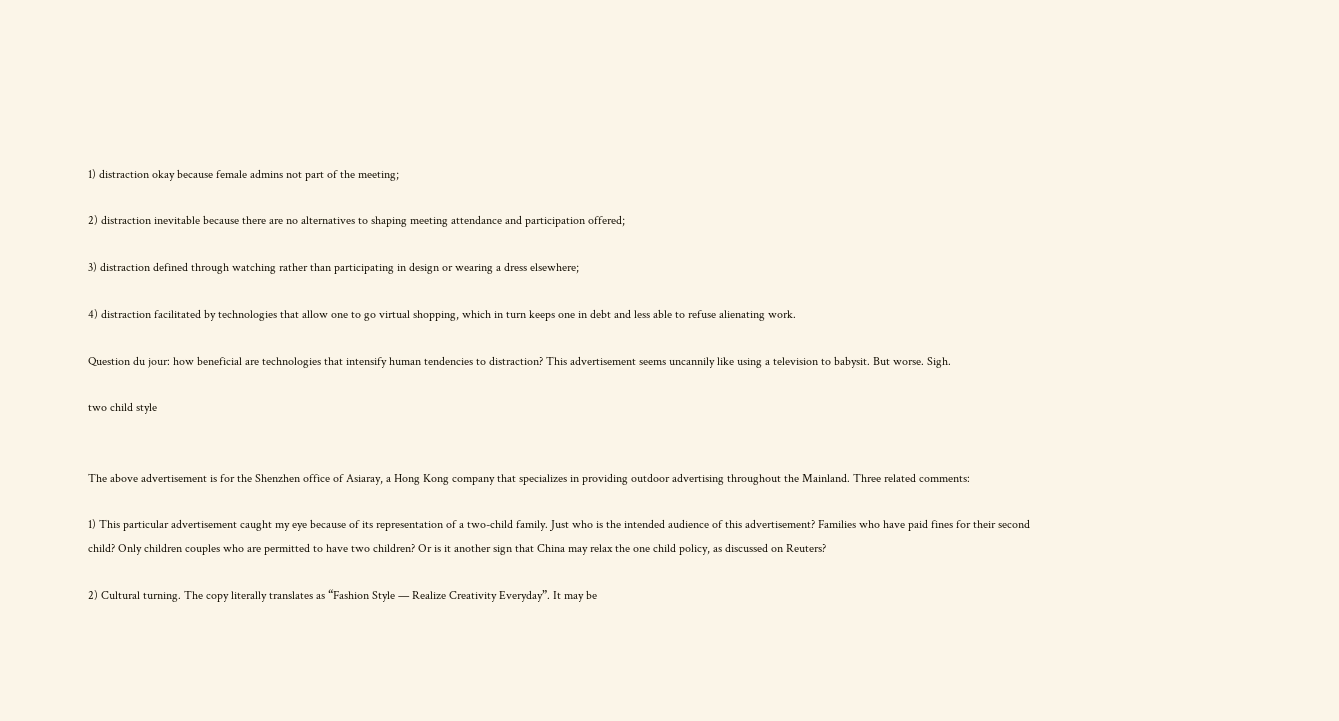1) distraction okay because female admins not part of the meeting;

2) distraction inevitable because there are no alternatives to shaping meeting attendance and participation offered;

3) distraction defined through watching rather than participating in design or wearing a dress elsewhere;

4) distraction facilitated by technologies that allow one to go virtual shopping, which in turn keeps one in debt and less able to refuse alienating work.

Question du jour: how beneficial are technologies that intensify human tendencies to distraction? This advertisement seems uncannily like using a television to babysit. But worse. Sigh.

two child style


The above advertisement is for the Shenzhen office of Asiaray, a Hong Kong company that specializes in providing outdoor advertising throughout the Mainland. Three related comments:

1) This particular advertisement caught my eye because of its representation of a two-child family. Just who is the intended audience of this advertisement? Families who have paid fines for their second child? Only children couples who are permitted to have two children? Or is it another sign that China may relax the one child policy, as discussed on Reuters?

2) Cultural turning. The copy literally translates as “Fashion Style — Realize Creativity Everyday”. It may be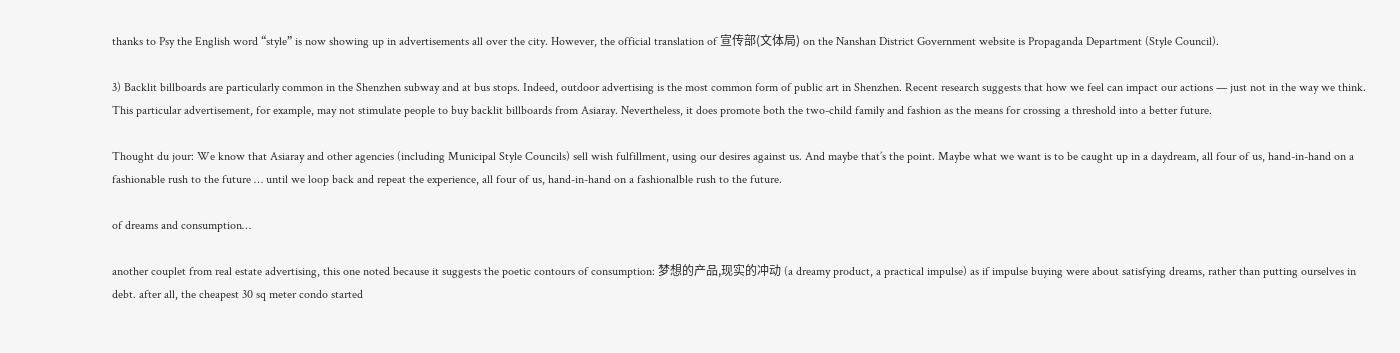thanks to Psy the English word “style” is now showing up in advertisements all over the city. However, the official translation of 宣传部(文体局) on the Nanshan District Government website is Propaganda Department (Style Council).

3) Backlit billboards are particularly common in the Shenzhen subway and at bus stops. Indeed, outdoor advertising is the most common form of public art in Shenzhen. Recent research suggests that how we feel can impact our actions — just not in the way we think. This particular advertisement, for example, may not stimulate people to buy backlit billboards from Asiaray. Nevertheless, it does promote both the two-child family and fashion as the means for crossing a threshold into a better future.

Thought du jour: We know that Asiaray and other agencies (including Municipal Style Councils) sell wish fulfillment, using our desires against us. And maybe that’s the point. Maybe what we want is to be caught up in a daydream, all four of us, hand-in-hand on a fashionable rush to the future … until we loop back and repeat the experience, all four of us, hand-in-hand on a fashionalble rush to the future.

of dreams and consumption…

another couplet from real estate advertising, this one noted because it suggests the poetic contours of consumption: 梦想的产品,现实的冲动 (a dreamy product, a practical impulse) as if impulse buying were about satisfying dreams, rather than putting ourselves in debt. after all, the cheapest 30 sq meter condo started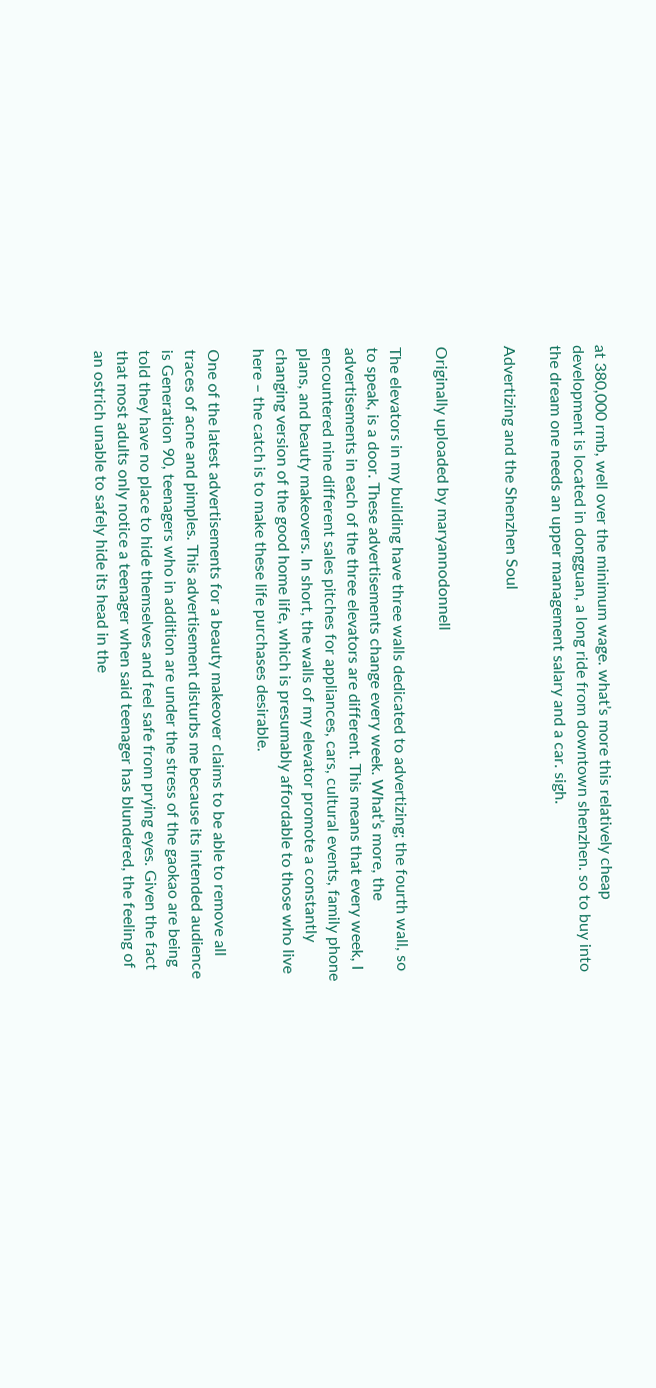at 380,000 rmb, well over the minimum wage. what’s more this relatively cheap development is located in dongguan, a long ride from downtown shenzhen. so to buy into the dream one needs an upper management salary and a car. sigh.

Advertizing and the Shenzhen Soul


Originally uploaded by maryannodonnell

The elevators in my building have three walls dedicated to advertizing; the fourth wall, so to speak, is a door. These advertisements change every week. What’s more, the advertisements in each of the three elevators are different. This means that every week, I encountered nine different sales pitches for appliances, cars, cultural events, family phone plans, and beauty makeovers. In short, the walls of my elevator promote a constantly changing version of the good home life, which is presumably affordable to those who live here – the catch is to make these life purchases desirable.

One of the latest advertisements for a beauty makeover claims to be able to remove all traces of acne and pimples. This advertisement disturbs me because its intended audience is Generation 90, teenagers who in addition are under the stress of the gaokao are being told they have no place to hide themselves and feel safe from prying eyes. Given the fact that most adults only notice a teenager when said teenager has blundered, the feeling of an ostrich unable to safely hide its head in the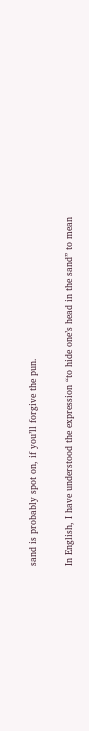sand is probably spot on, if you’ll forgive the pun.

In English, I have understood the expression “to hide one’s head in the sand” to mean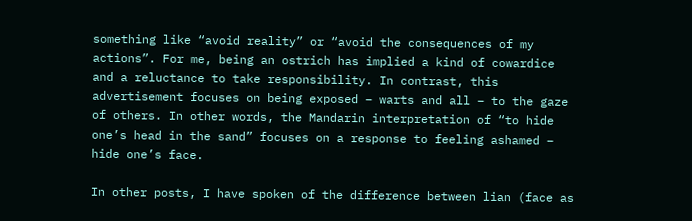something like “avoid reality” or “avoid the consequences of my actions”. For me, being an ostrich has implied a kind of cowardice and a reluctance to take responsibility. In contrast, this advertisement focuses on being exposed – warts and all – to the gaze of others. In other words, the Mandarin interpretation of “to hide one’s head in the sand” focuses on a response to feeling ashamed – hide one’s face.

In other posts, I have spoken of the difference between lian (face as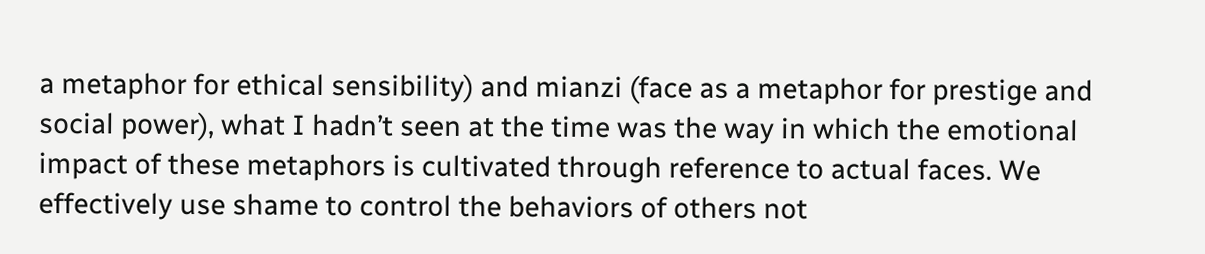a metaphor for ethical sensibility) and mianzi (face as a metaphor for prestige and social power), what I hadn’t seen at the time was the way in which the emotional impact of these metaphors is cultivated through reference to actual faces. We effectively use shame to control the behaviors of others not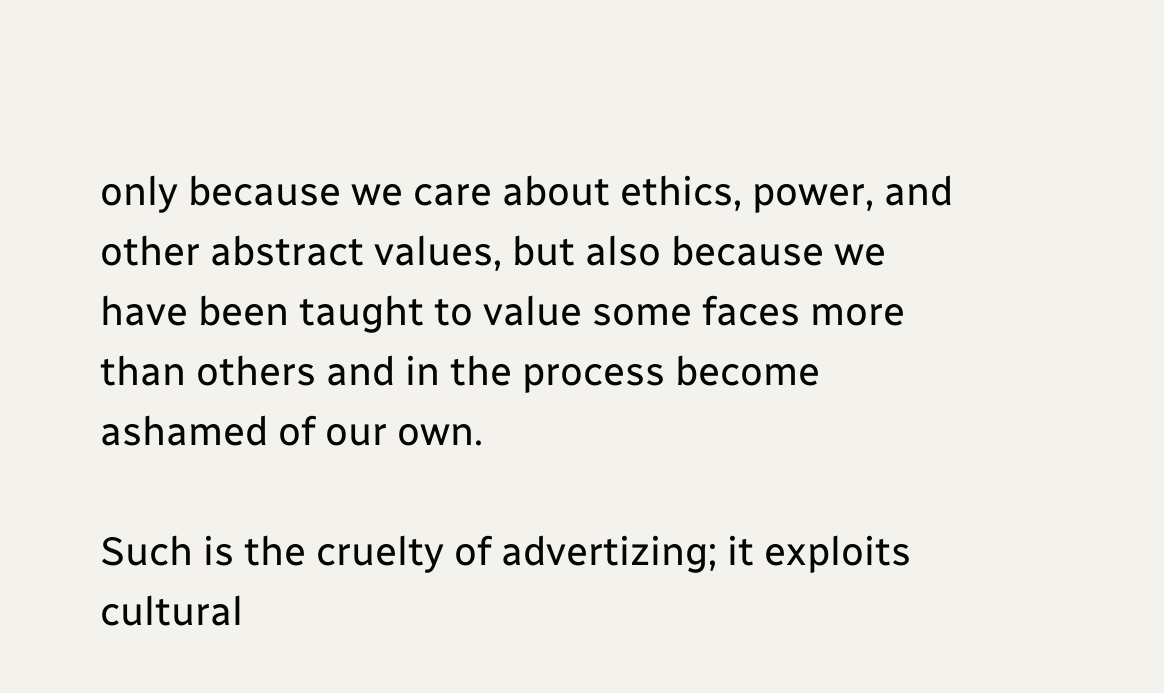only because we care about ethics, power, and other abstract values, but also because we have been taught to value some faces more than others and in the process become ashamed of our own.

Such is the cruelty of advertizing; it exploits cultural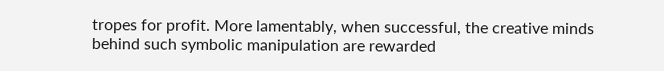tropes for profit. More lamentably, when successful, the creative minds behind such symbolic manipulation are rewarded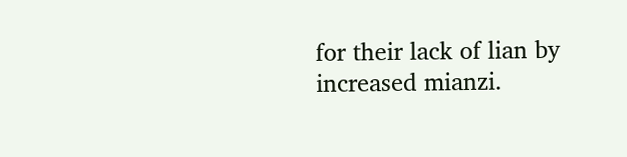for their lack of lian by increased mianzi.